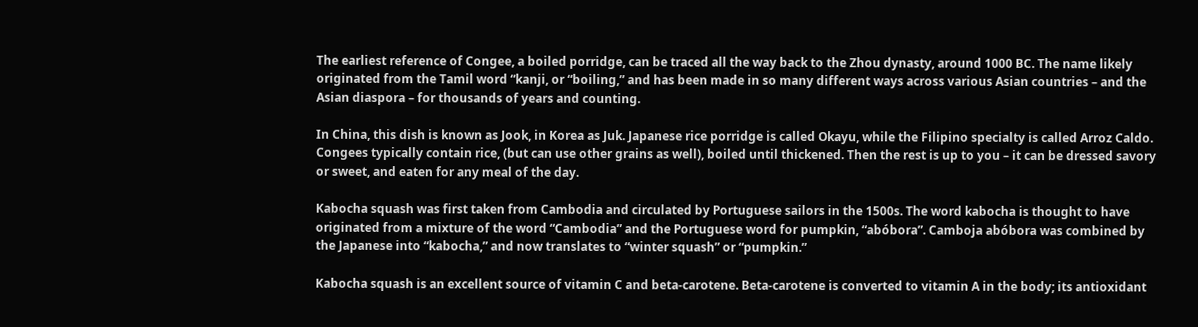The earliest reference of Congee, a boiled porridge, can be traced all the way back to the Zhou dynasty, around 1000 BC. The name likely originated from the Tamil word “kanji, or “boiling,” and has been made in so many different ways across various Asian countries – and the Asian diaspora – for thousands of years and counting.

In China, this dish is known as Jook, in Korea as Juk. Japanese rice porridge is called Okayu, while the Filipino specialty is called Arroz Caldo. Congees typically contain rice, (but can use other grains as well), boiled until thickened. Then the rest is up to you – it can be dressed savory or sweet, and eaten for any meal of the day.

Kabocha squash was first taken from Cambodia and circulated by Portuguese sailors in the 1500s. The word kabocha is thought to have originated from a mixture of the word “Cambodia” and the Portuguese word for pumpkin, “abóbora”. Camboja abóbora was combined by the Japanese into “kabocha,” and now translates to “winter squash” or “pumpkin.”

Kabocha squash is an excellent source of vitamin C and beta-carotene. Beta-carotene is converted to vitamin A in the body; its antioxidant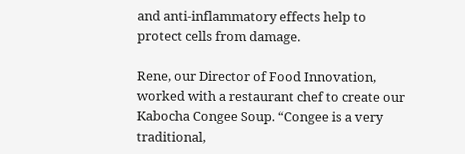and anti-inflammatory effects help to protect cells from damage.

Rene, our Director of Food Innovation, worked with a restaurant chef to create our Kabocha Congee Soup. “Congee is a very traditional,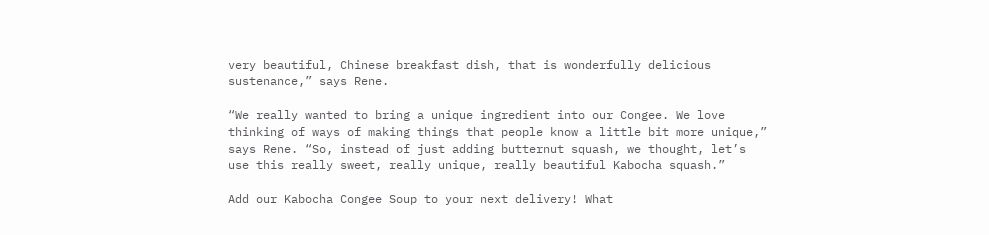very beautiful, Chinese breakfast dish, that is wonderfully delicious sustenance,” says Rene.

“We really wanted to bring a unique ingredient into our Congee. We love thinking of ways of making things that people know a little bit more unique,” says Rene. “So, instead of just adding butternut squash, we thought, let’s use this really sweet, really unique, really beautiful Kabocha squash.”

Add our Kabocha Congee Soup to your next delivery! What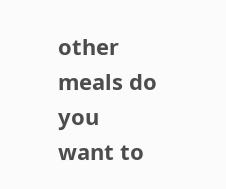other meals do you want to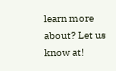learn more about? Let us know at!